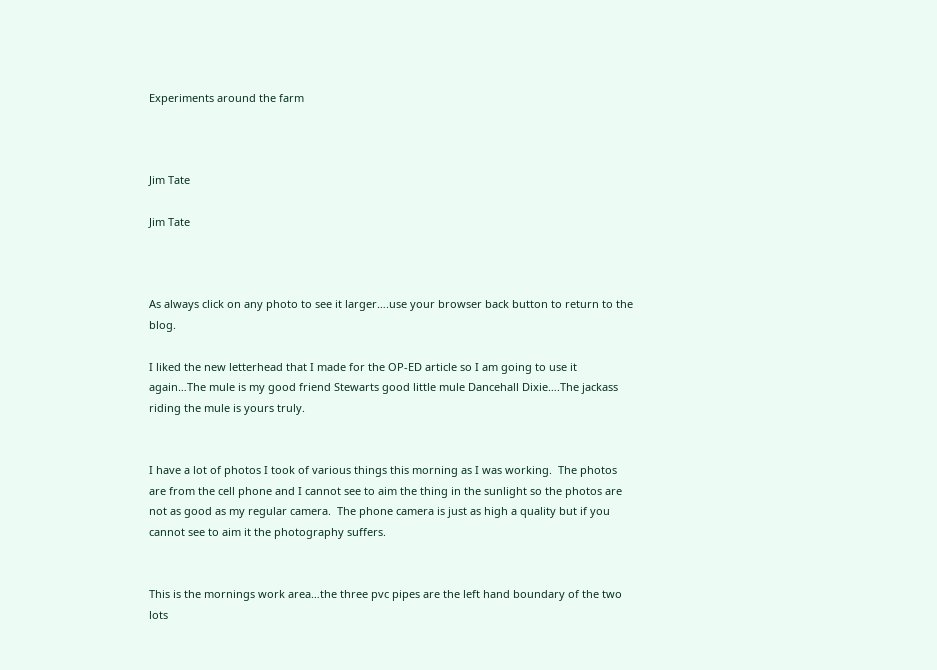Experiments around the farm



Jim Tate

Jim Tate



As always click on any photo to see it larger….use your browser back button to return to the blog.

I liked the new letterhead that I made for the OP-ED article so I am going to use it again…The mule is my good friend Stewarts good little mule Dancehall Dixie….The jackass riding the mule is yours truly.


I have a lot of photos I took of various things this morning as I was working.  The photos are from the cell phone and I cannot see to aim the thing in the sunlight so the photos are not as good as my regular camera.  The phone camera is just as high a quality but if you cannot see to aim it the photography suffers.


This is the mornings work area…the three pvc pipes are the left hand boundary of the two lots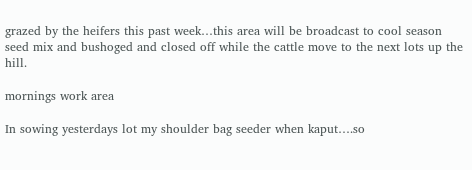grazed by the heifers this past week…this area will be broadcast to cool season seed mix and bushoged and closed off while the cattle move to the next lots up the hill.

mornings work area

In sowing yesterdays lot my shoulder bag seeder when kaput….so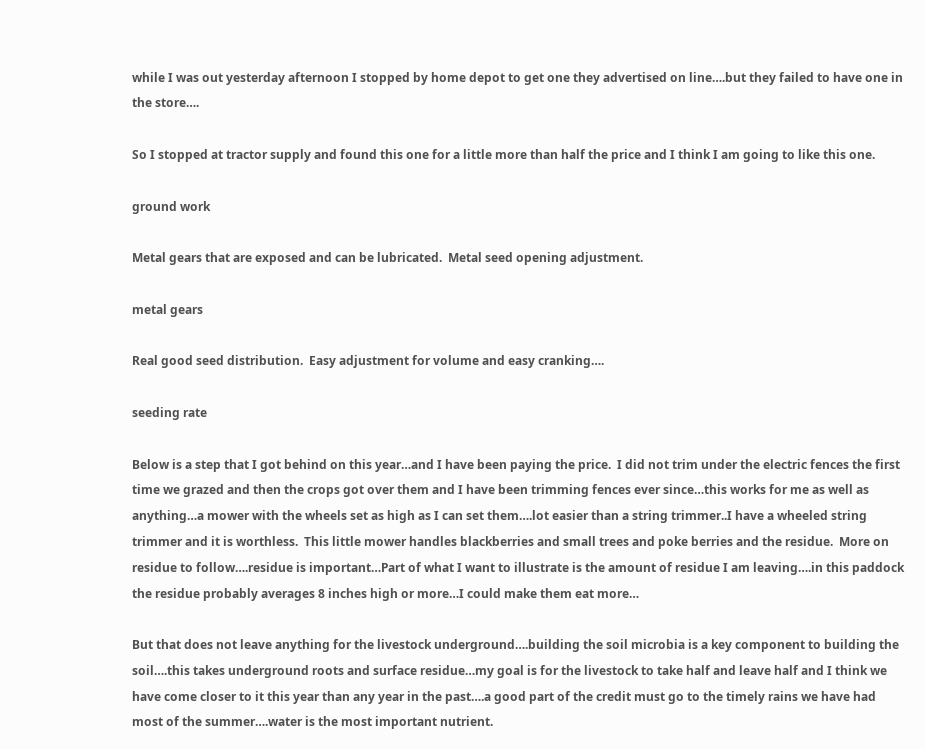while I was out yesterday afternoon I stopped by home depot to get one they advertised on line….but they failed to have one in the store….

So I stopped at tractor supply and found this one for a little more than half the price and I think I am going to like this one.

ground work

Metal gears that are exposed and can be lubricated.  Metal seed opening adjustment.

metal gears

Real good seed distribution.  Easy adjustment for volume and easy cranking….

seeding rate

Below is a step that I got behind on this year…and I have been paying the price.  I did not trim under the electric fences the first time we grazed and then the crops got over them and I have been trimming fences ever since…this works for me as well as anything…a mower with the wheels set as high as I can set them….lot easier than a string trimmer..I have a wheeled string trimmer and it is worthless.  This little mower handles blackberries and small trees and poke berries and the residue.  More on residue to follow….residue is important…Part of what I want to illustrate is the amount of residue I am leaving….in this paddock the residue probably averages 8 inches high or more…I could make them eat more…

But that does not leave anything for the livestock underground….building the soil microbia is a key component to building the soil….this takes underground roots and surface residue…my goal is for the livestock to take half and leave half and I think we have come closer to it this year than any year in the past….a good part of the credit must go to the timely rains we have had most of the summer….water is the most important nutrient.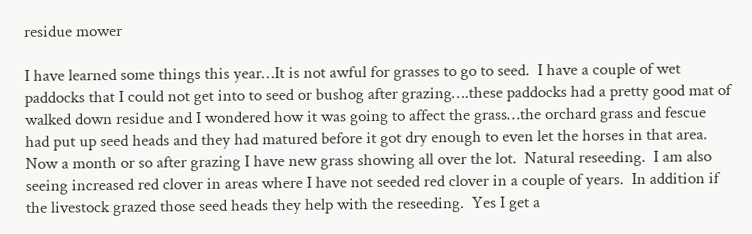residue mower

I have learned some things this year…It is not awful for grasses to go to seed.  I have a couple of wet paddocks that I could not get into to seed or bushog after grazing….these paddocks had a pretty good mat of walked down residue and I wondered how it was going to affect the grass…the orchard grass and fescue  had put up seed heads and they had matured before it got dry enough to even let the horses in that area.  Now a month or so after grazing I have new grass showing all over the lot.  Natural reseeding.  I am also seeing increased red clover in areas where I have not seeded red clover in a couple of years.  In addition if the livestock grazed those seed heads they help with the reseeding.  Yes I get a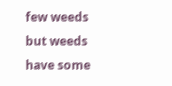few weeds but weeds have some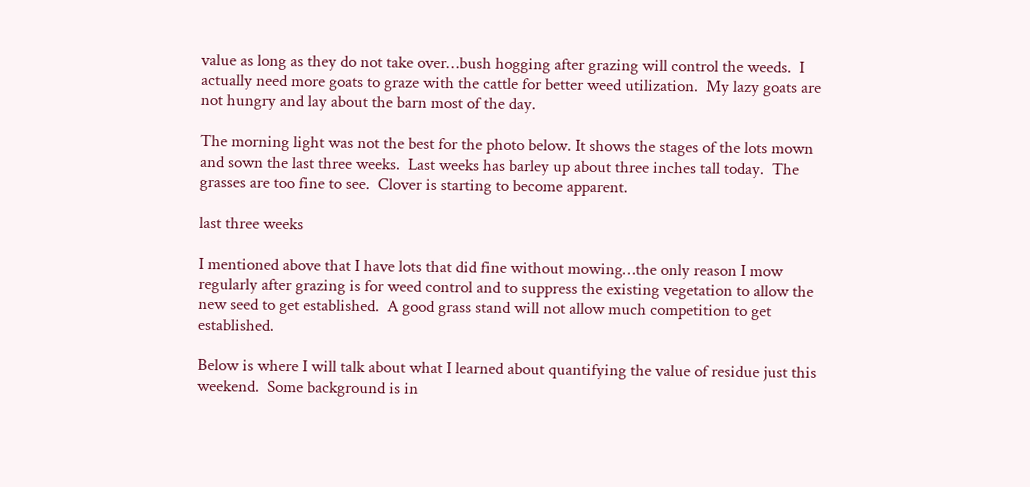value as long as they do not take over…bush hogging after grazing will control the weeds.  I actually need more goats to graze with the cattle for better weed utilization.  My lazy goats are not hungry and lay about the barn most of the day.

The morning light was not the best for the photo below. It shows the stages of the lots mown and sown the last three weeks.  Last weeks has barley up about three inches tall today.  The grasses are too fine to see.  Clover is starting to become apparent.

last three weeks

I mentioned above that I have lots that did fine without mowing…the only reason I mow regularly after grazing is for weed control and to suppress the existing vegetation to allow the new seed to get established.  A good grass stand will not allow much competition to get established.

Below is where I will talk about what I learned about quantifying the value of residue just this weekend.  Some background is in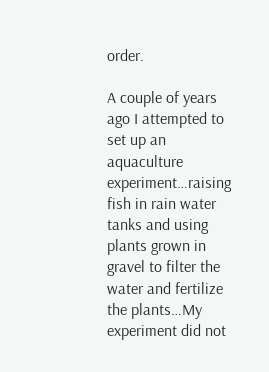order.

A couple of years ago I attempted to set up an aquaculture experiment…raising fish in rain water tanks and using plants grown in gravel to filter the water and fertilize the plants…My experiment did not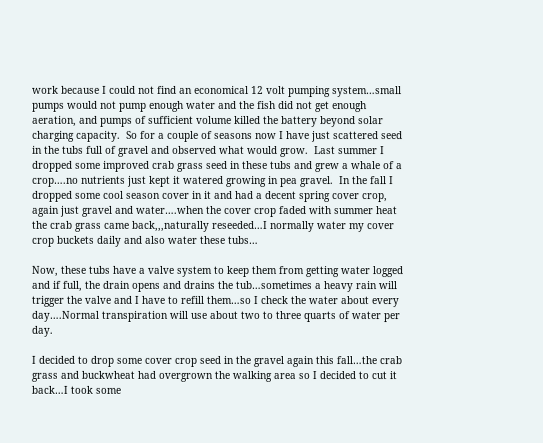work because I could not find an economical 12 volt pumping system…small pumps would not pump enough water and the fish did not get enough aeration, and pumps of sufficient volume killed the battery beyond solar charging capacity.  So for a couple of seasons now I have just scattered seed in the tubs full of gravel and observed what would grow.  Last summer I dropped some improved crab grass seed in these tubs and grew a whale of a crop….no nutrients just kept it watered growing in pea gravel.  In the fall I dropped some cool season cover in it and had a decent spring cover crop, again just gravel and water….when the cover crop faded with summer heat the crab grass came back,,,naturally reseeded…I normally water my cover crop buckets daily and also water these tubs…

Now, these tubs have a valve system to keep them from getting water logged and if full, the drain opens and drains the tub…sometimes a heavy rain will trigger the valve and I have to refill them…so I check the water about every day….Normal transpiration will use about two to three quarts of water per day.

I decided to drop some cover crop seed in the gravel again this fall…the crab grass and buckwheat had overgrown the walking area so I decided to cut it back…I took some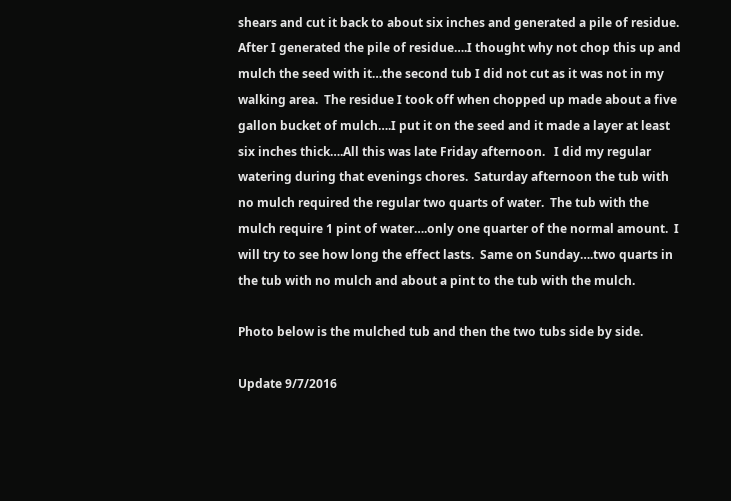shears and cut it back to about six inches and generated a pile of residue.  After I generated the pile of residue….I thought why not chop this up and mulch the seed with it…the second tub I did not cut as it was not in my walking area.  The residue I took off when chopped up made about a five gallon bucket of mulch….I put it on the seed and it made a layer at least six inches thick….All this was late Friday afternoon.   I did my regular watering during that evenings chores.  Saturday afternoon the tub with no mulch required the regular two quarts of water.  The tub with the mulch require 1 pint of water….only one quarter of the normal amount.  I will try to see how long the effect lasts.  Same on Sunday….two quarts in the tub with no mulch and about a pint to the tub with the mulch.

Photo below is the mulched tub and then the two tubs side by side.

Update 9/7/2016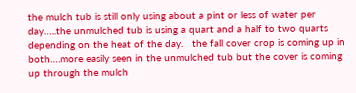the mulch tub is still only using about a pint or less of water per day…..the unmulched tub is using a quart and a half to two quarts depending on the heat of the day.   the fall cover crop is coming up in both….more easily seen in the unmulched tub but the cover is coming up through the mulch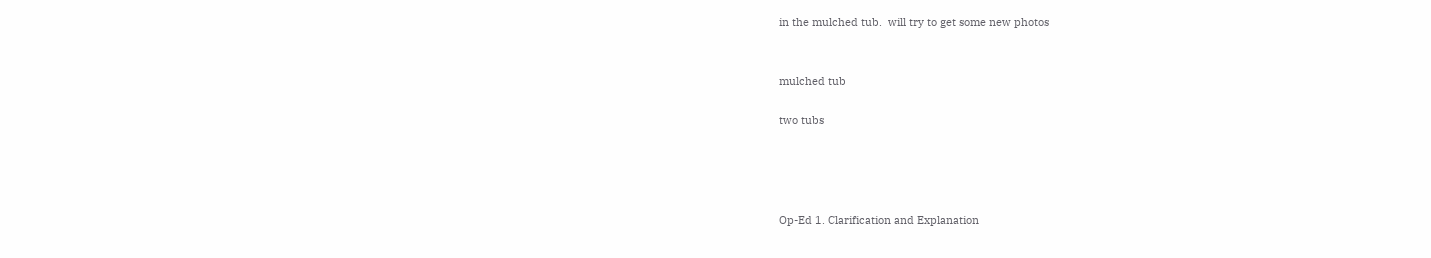in the mulched tub.  will try to get some new photos


mulched tub

two tubs




Op-Ed 1. Clarification and Explanation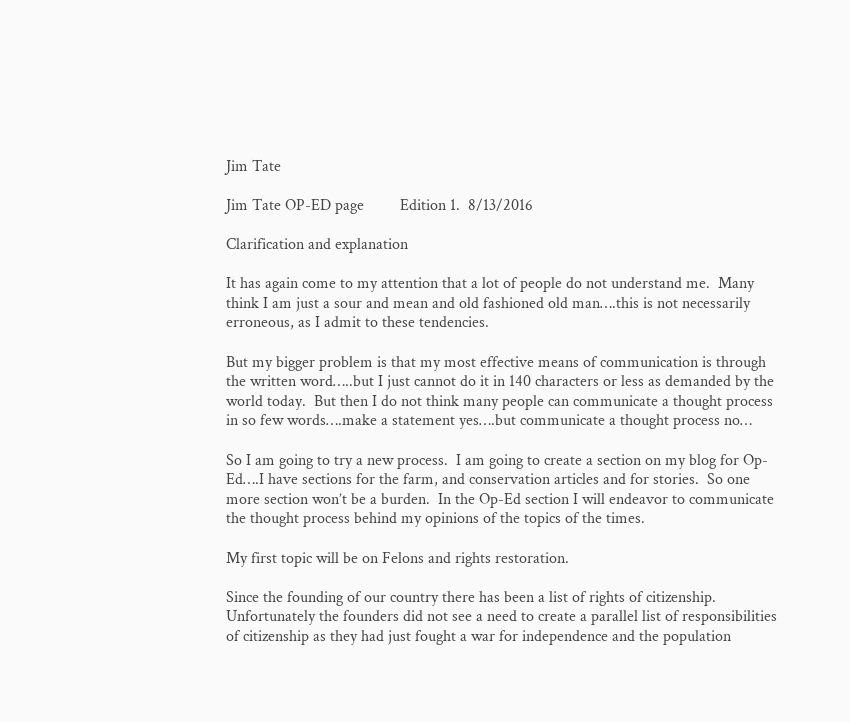Jim Tate

Jim Tate OP-ED page         Edition 1.  8/13/2016

Clarification and explanation

It has again come to my attention that a lot of people do not understand me.  Many think I am just a sour and mean and old fashioned old man….this is not necessarily erroneous, as I admit to these tendencies.

But my bigger problem is that my most effective means of communication is through the written word…..but I just cannot do it in 140 characters or less as demanded by the world today.  But then I do not think many people can communicate a thought process in so few words….make a statement yes….but communicate a thought process no…

So I am going to try a new process.  I am going to create a section on my blog for Op-Ed….I have sections for the farm, and conservation articles and for stories.  So one more section won’t be a burden.  In the Op-Ed section I will endeavor to communicate the thought process behind my opinions of the topics of the times.

My first topic will be on Felons and rights restoration.

Since the founding of our country there has been a list of rights of citizenship.  Unfortunately the founders did not see a need to create a parallel list of responsibilities of citizenship as they had just fought a war for independence and the population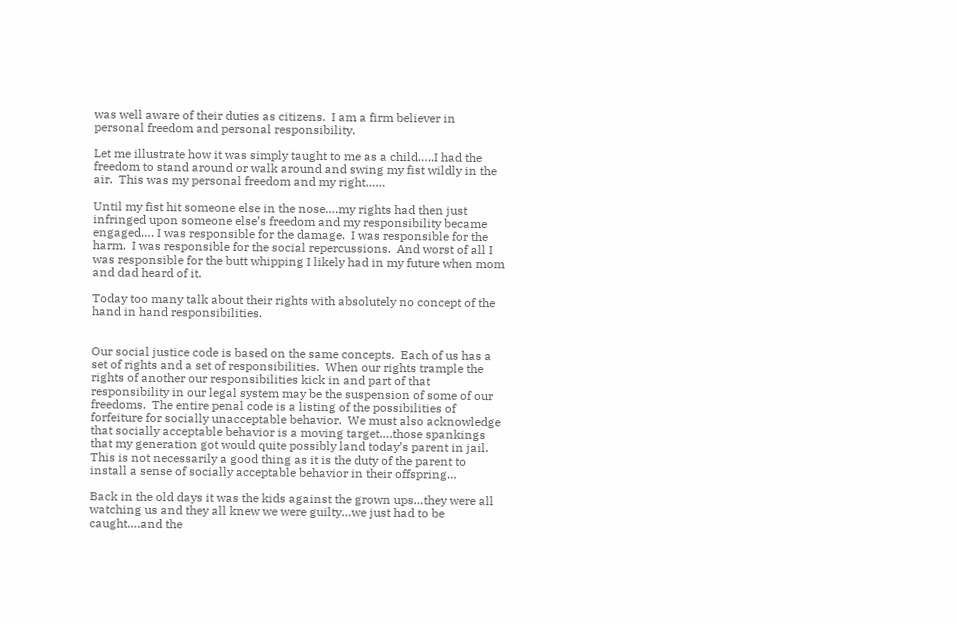was well aware of their duties as citizens.  I am a firm believer in personal freedom and personal responsibility.

Let me illustrate how it was simply taught to me as a child…..I had the freedom to stand around or walk around and swing my fist wildly in the air.  This was my personal freedom and my right……

Until my fist hit someone else in the nose….my rights had then just infringed upon someone else’s freedom and my responsibility became engaged…. I was responsible for the damage.  I was responsible for the harm.  I was responsible for the social repercussions.  And worst of all I was responsible for the butt whipping I likely had in my future when mom and dad heard of it.

Today too many talk about their rights with absolutely no concept of the hand in hand responsibilities.


Our social justice code is based on the same concepts.  Each of us has a set of rights and a set of responsibilities.  When our rights trample the rights of another our responsibilities kick in and part of that responsibility in our legal system may be the suspension of some of our freedoms.  The entire penal code is a listing of the possibilities of forfeiture for socially unacceptable behavior.  We must also acknowledge that socially acceptable behavior is a moving target….those spankings that my generation got would quite possibly land today’s parent in jail.  This is not necessarily a good thing as it is the duty of the parent to install a sense of socially acceptable behavior in their offspring…

Back in the old days it was the kids against the grown ups…they were all watching us and they all knew we were guilty…we just had to be caught….and the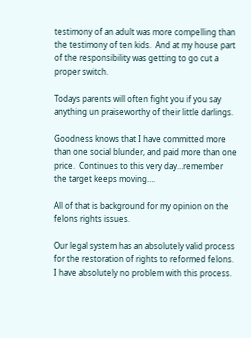testimony of an adult was more compelling than the testimony of ten kids.  And at my house part of the responsibility was getting to go cut a proper switch.

Todays parents will often fight you if you say anything un praiseworthy of their little darlings.

Goodness knows that I have committed more than one social blunder, and paid more than one price.  Continues to this very day…remember the target keeps moving….

All of that is background for my opinion on the felons rights issues.

Our legal system has an absolutely valid process for the restoration of rights to reformed felons.  I have absolutely no problem with this process.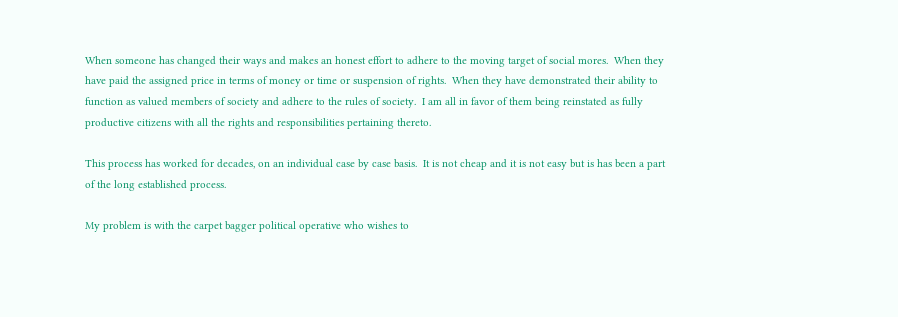When someone has changed their ways and makes an honest effort to adhere to the moving target of social mores.  When they have paid the assigned price in terms of money or time or suspension of rights.  When they have demonstrated their ability to function as valued members of society and adhere to the rules of society.  I am all in favor of them being reinstated as fully productive citizens with all the rights and responsibilities pertaining thereto.

This process has worked for decades, on an individual case by case basis.  It is not cheap and it is not easy but is has been a part of the long established process.

My problem is with the carpet bagger political operative who wishes to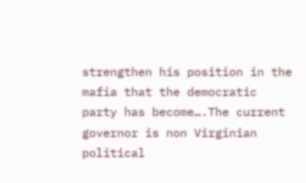strengthen his position in the mafia that the democratic party has become….The current governor is non Virginian political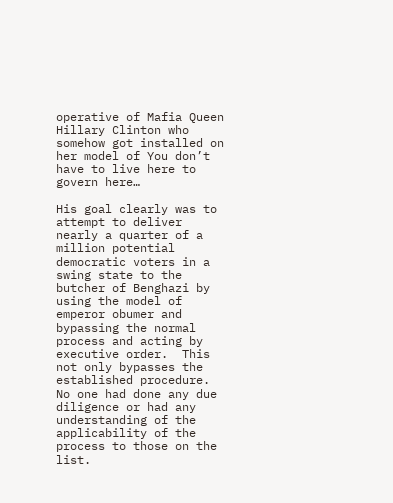operative of Mafia Queen Hillary Clinton who somehow got installed on her model of You don’t have to live here to govern here…

His goal clearly was to attempt to deliver nearly a quarter of a million potential democratic voters in a swing state to the butcher of Benghazi by using the model of emperor obumer and bypassing the normal process and acting by executive order.  This not only bypasses the established procedure.  No one had done any due diligence or had any understanding of the applicability of the process to those on the list.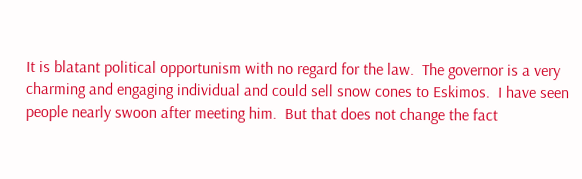It is blatant political opportunism with no regard for the law.  The governor is a very charming and engaging individual and could sell snow cones to Eskimos.  I have seen people nearly swoon after meeting him.  But that does not change the fact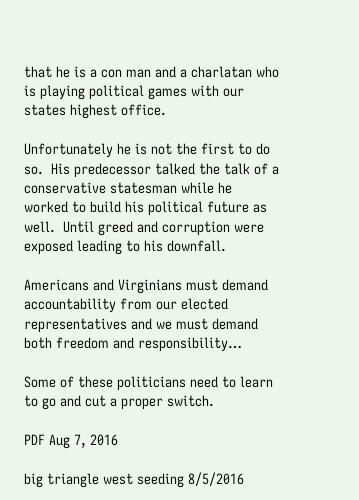that he is a con man and a charlatan who is playing political games with our states highest office.

Unfortunately he is not the first to do so.  His predecessor talked the talk of a conservative statesman while he worked to build his political future as well.  Until greed and corruption were exposed leading to his downfall.

Americans and Virginians must demand accountability from our elected representatives and we must demand both freedom and responsibility…

Some of these politicians need to learn to go and cut a proper switch.

PDF Aug 7, 2016

big triangle west seeding 8/5/2016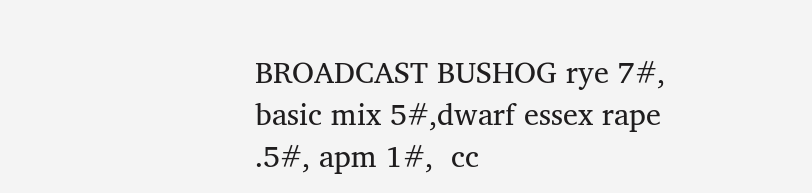BROADCAST BUSHOG rye 7#, basic mix 5#,dwarf essex rape .5#, apm 1#,  cc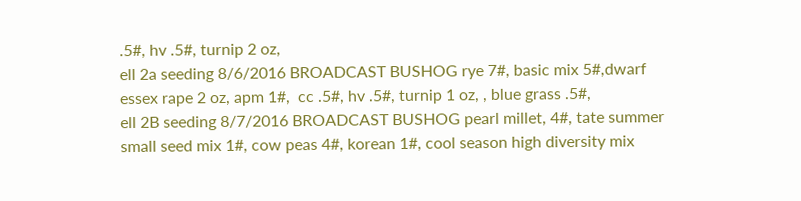.5#, hv .5#, turnip 2 oz,
ell 2a seeding 8/6/2016 BROADCAST BUSHOG rye 7#, basic mix 5#,dwarf essex rape 2 oz, apm 1#,  cc .5#, hv .5#, turnip 1 oz, , blue grass .5#,
ell 2B seeding 8/7/2016 BROADCAST BUSHOG pearl millet, 4#, tate summer small seed mix 1#, cow peas 4#, korean 1#, cool season high diversity mix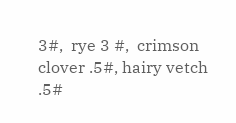3#,  rye 3 #,  crimson clover .5#, hairy vetch .5#